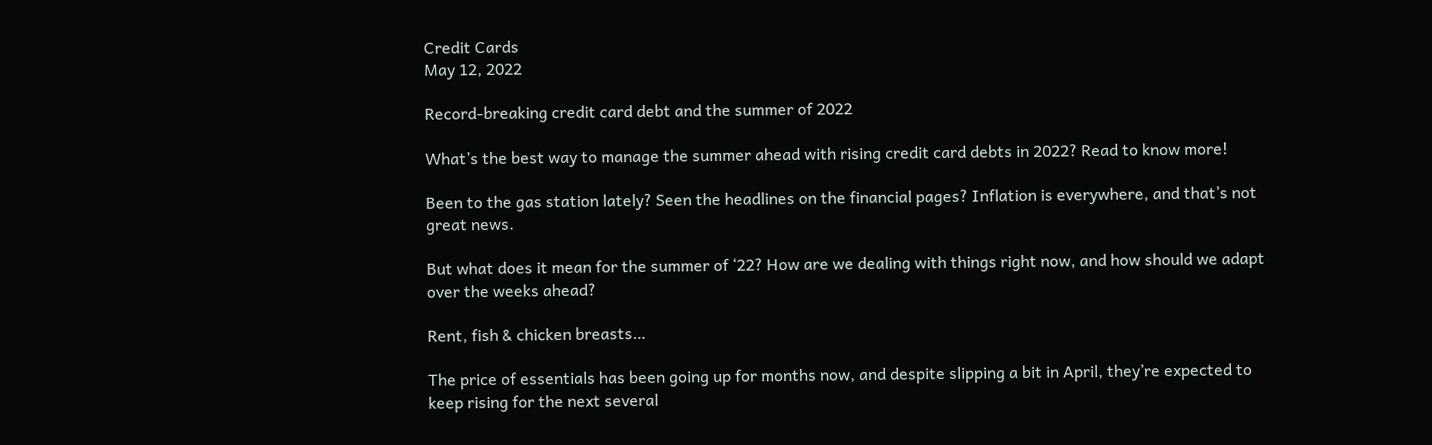Credit Cards
May 12, 2022

Record-breaking credit card debt and the summer of 2022

What’s the best way to manage the summer ahead with rising credit card debts in 2022? Read to know more!

Been to the gas station lately? Seen the headlines on the financial pages? Inflation is everywhere, and that’s not great news.

But what does it mean for the summer of ‘22? How are we dealing with things right now, and how should we adapt over the weeks ahead?

Rent, fish & chicken breasts…

The price of essentials has been going up for months now, and despite slipping a bit in April, they’re expected to keep rising for the next several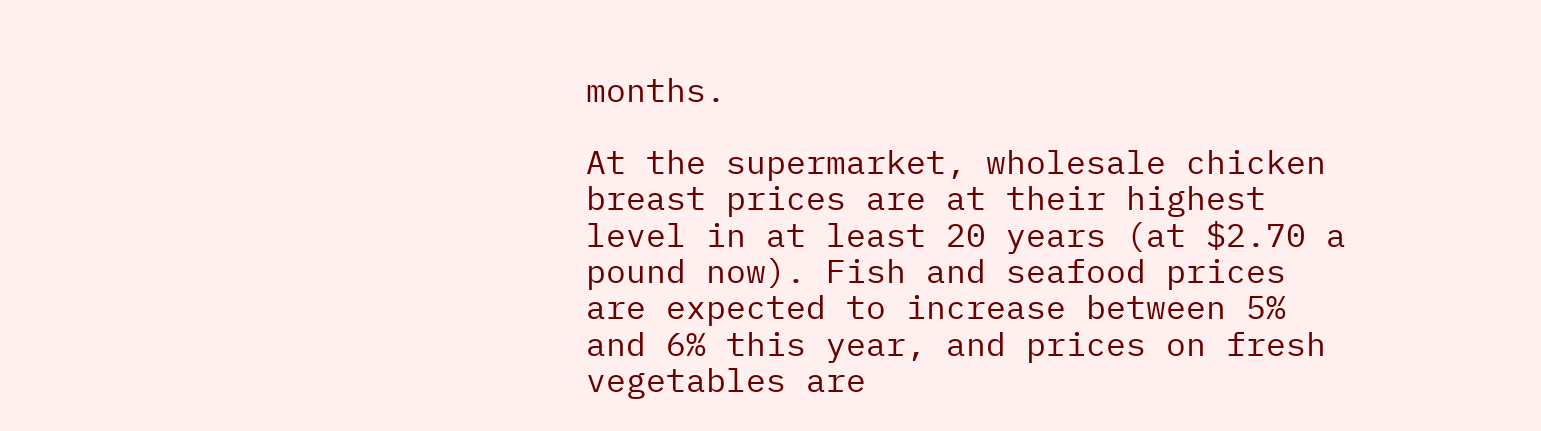months.

At the supermarket, wholesale chicken breast prices are at their highest level in at least 20 years (at $2.70 a pound now). Fish and seafood prices are expected to increase between 5% and 6% this year, and prices on fresh vegetables are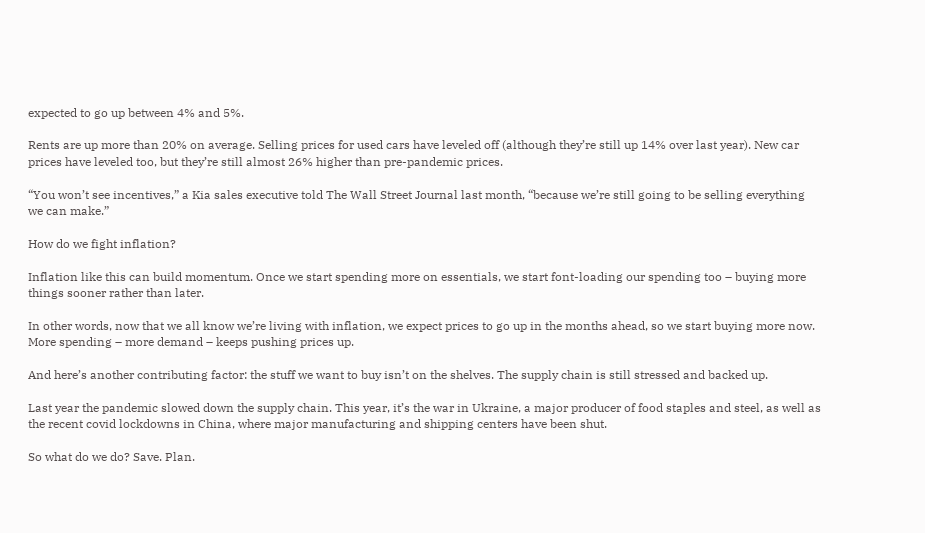expected to go up between 4% and 5%.

Rents are up more than 20% on average. Selling prices for used cars have leveled off (although they’re still up 14% over last year). New car prices have leveled too, but they’re still almost 26% higher than pre-pandemic prices.

“You won’t see incentives,” a Kia sales executive told The Wall Street Journal last month, “because we’re still going to be selling everything we can make.”

How do we fight inflation?

Inflation like this can build momentum. Once we start spending more on essentials, we start font-loading our spending too – buying more things sooner rather than later.

In other words, now that we all know we’re living with inflation, we expect prices to go up in the months ahead, so we start buying more now. More spending – more demand – keeps pushing prices up.

And here’s another contributing factor: the stuff we want to buy isn’t on the shelves. The supply chain is still stressed and backed up.

Last year the pandemic slowed down the supply chain. This year, it’s the war in Ukraine, a major producer of food staples and steel, as well as the recent covid lockdowns in China, where major manufacturing and shipping centers have been shut.

So what do we do? Save. Plan.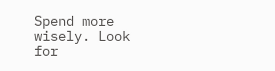Spend more wisely. Look for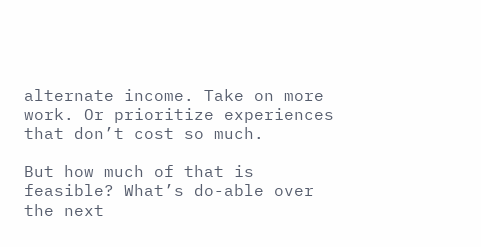alternate income. Take on more work. Or prioritize experiences that don’t cost so much.

But how much of that is feasible? What’s do-able over the next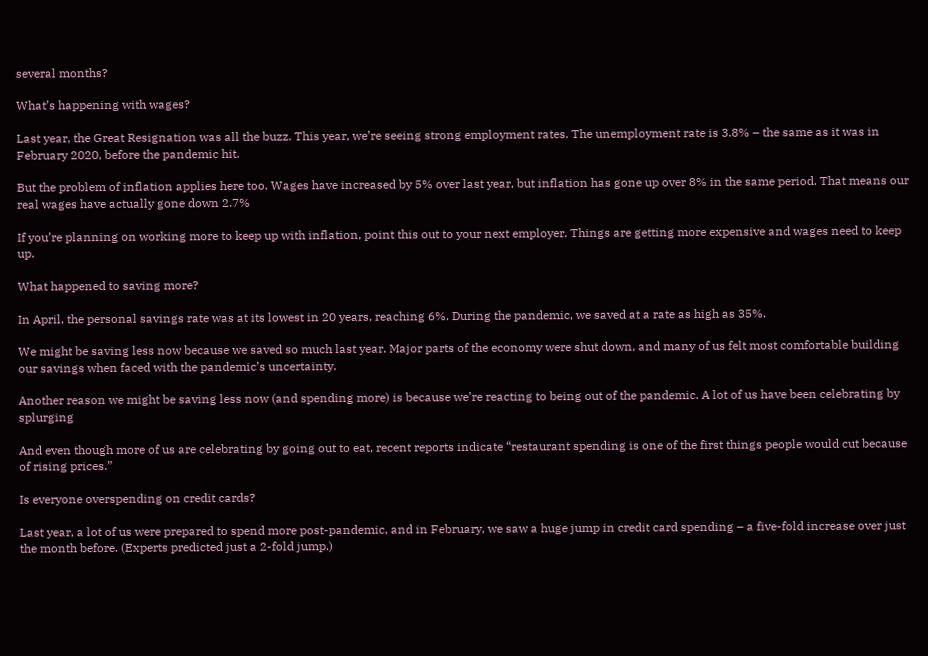several months?

What’s happening with wages?

Last year, the Great Resignation was all the buzz. This year, we’re seeing strong employment rates. The unemployment rate is 3.8% – the same as it was in February 2020, before the pandemic hit.

But the problem of inflation applies here too. Wages have increased by 5% over last year, but inflation has gone up over 8% in the same period. That means our real wages have actually gone down 2.7%

If you’re planning on working more to keep up with inflation, point this out to your next employer. Things are getting more expensive and wages need to keep up.

What happened to saving more?

In April, the personal savings rate was at its lowest in 20 years, reaching 6%. During the pandemic, we saved at a rate as high as 35%.

We might be saving less now because we saved so much last year. Major parts of the economy were shut down, and many of us felt most comfortable building our savings when faced with the pandemic’s uncertainty.

Another reason we might be saving less now (and spending more) is because we’re reacting to being out of the pandemic. A lot of us have been celebrating by splurging

And even though more of us are celebrating by going out to eat, recent reports indicate “restaurant spending is one of the first things people would cut because of rising prices.”

Is everyone overspending on credit cards?

Last year, a lot of us were prepared to spend more post-pandemic, and in February, we saw a huge jump in credit card spending – a five-fold increase over just the month before. (Experts predicted just a 2-fold jump.)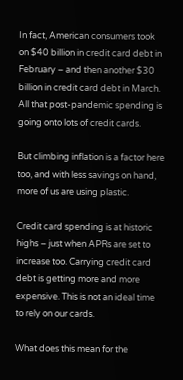In fact, American consumers took on $40 billion in credit card debt in February – and then another $30 billion in credit card debt in March. All that post-pandemic spending is going onto lots of credit cards.

But climbing inflation is a factor here too, and with less savings on hand, more of us are using plastic.

Credit card spending is at historic highs – just when APRs are set to increase too. Carrying credit card debt is getting more and more expensive. This is not an ideal time to rely on our cards.

What does this mean for the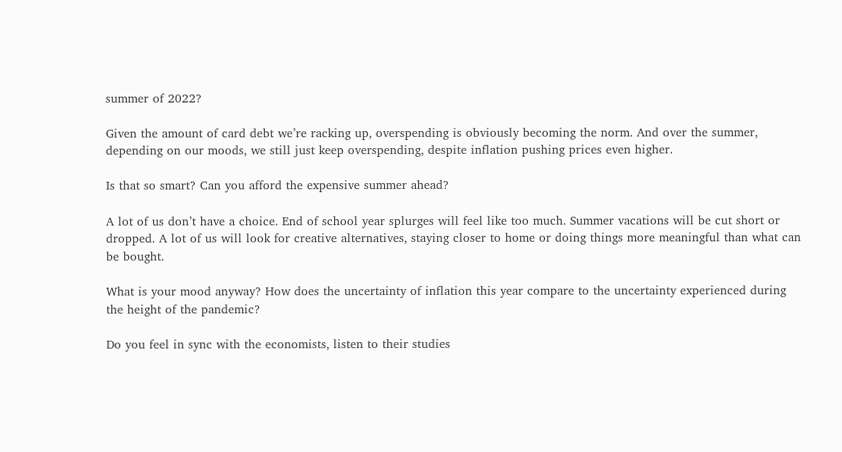summer of 2022?

Given the amount of card debt we’re racking up, overspending is obviously becoming the norm. And over the summer, depending on our moods, we still just keep overspending, despite inflation pushing prices even higher.

Is that so smart? Can you afford the expensive summer ahead?

A lot of us don’t have a choice. End of school year splurges will feel like too much. Summer vacations will be cut short or dropped. A lot of us will look for creative alternatives, staying closer to home or doing things more meaningful than what can be bought.

What is your mood anyway? How does the uncertainty of inflation this year compare to the uncertainty experienced during the height of the pandemic?

Do you feel in sync with the economists, listen to their studies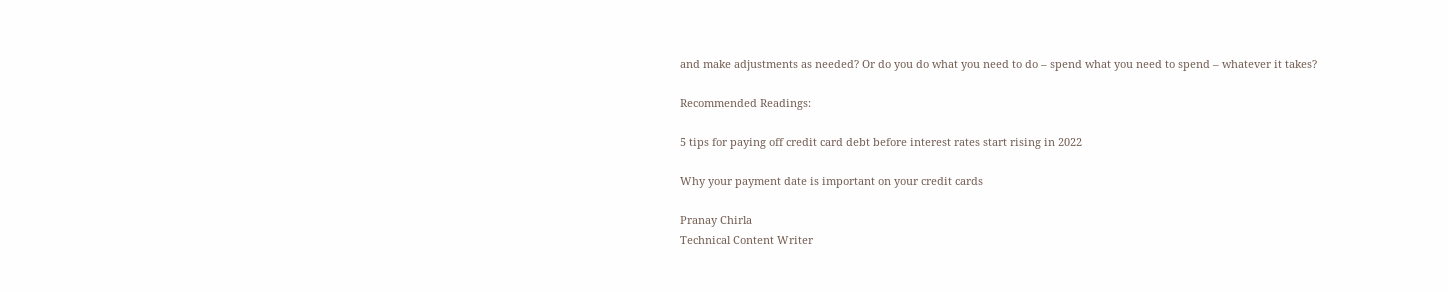and make adjustments as needed? Or do you do what you need to do – spend what you need to spend – whatever it takes?

Recommended Readings:

5 tips for paying off credit card debt before interest rates start rising in 2022

Why your payment date is important on your credit cards

Pranay Chirla
Technical Content Writer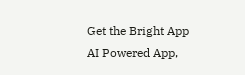Get the Bright App
AI Powered App,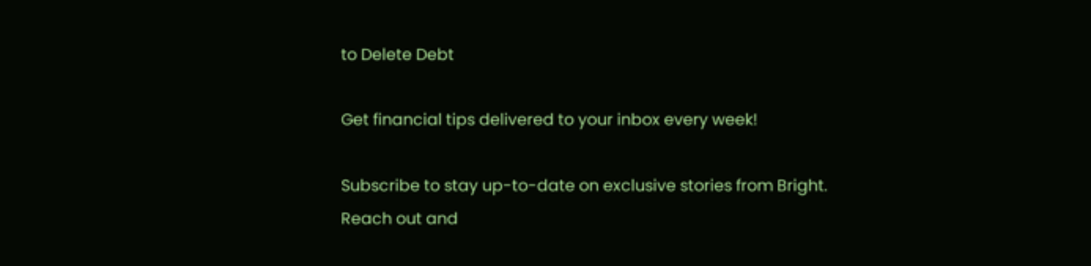to Delete Debt

Get financial tips delivered to your inbox every week!

Subscribe to stay up-to-date on exclusive stories from Bright.
Reach out and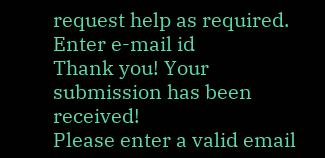request help as required.
Enter e-mail id
Thank you! Your submission has been received!
Please enter a valid email